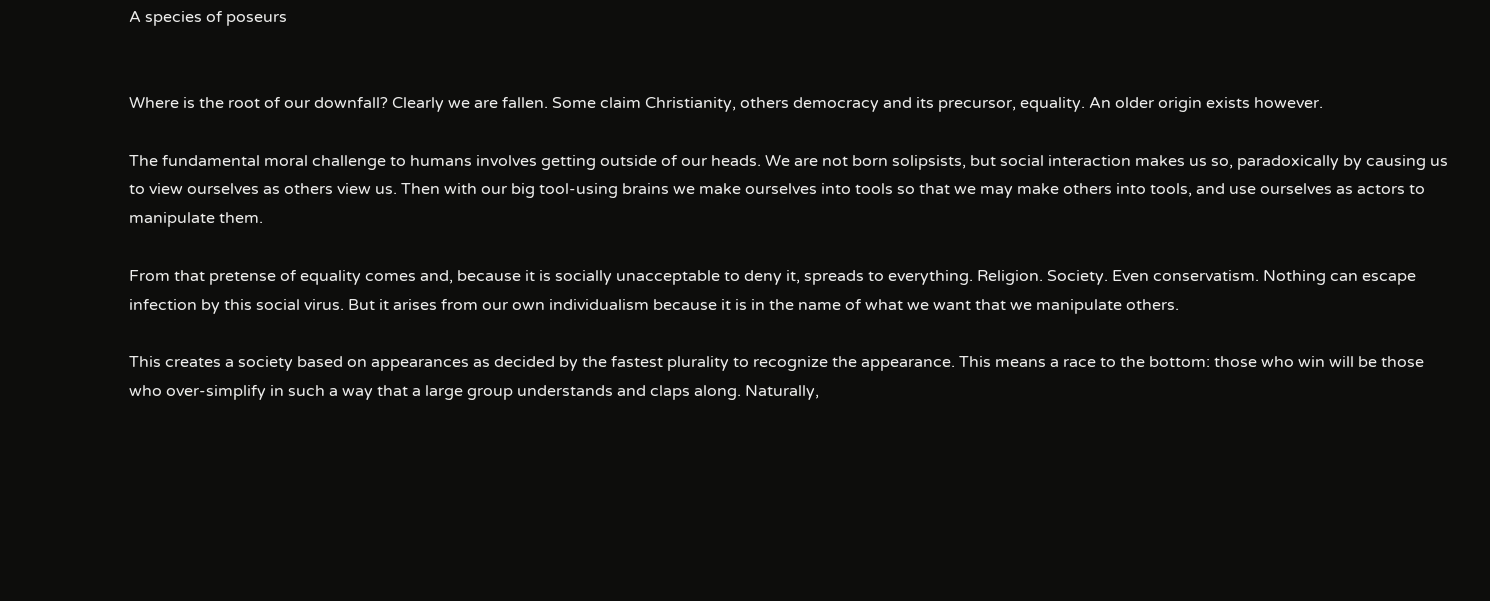A species of poseurs


Where is the root of our downfall? Clearly we are fallen. Some claim Christianity, others democracy and its precursor, equality. An older origin exists however.

The fundamental moral challenge to humans involves getting outside of our heads. We are not born solipsists, but social interaction makes us so, paradoxically by causing us to view ourselves as others view us. Then with our big tool-using brains we make ourselves into tools so that we may make others into tools, and use ourselves as actors to manipulate them.

From that pretense of equality comes and, because it is socially unacceptable to deny it, spreads to everything. Religion. Society. Even conservatism. Nothing can escape infection by this social virus. But it arises from our own individualism because it is in the name of what we want that we manipulate others.

This creates a society based on appearances as decided by the fastest plurality to recognize the appearance. This means a race to the bottom: those who win will be those who over-simplify in such a way that a large group understands and claps along. Naturally,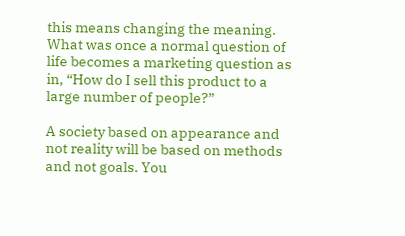this means changing the meaning. What was once a normal question of life becomes a marketing question as in, “How do I sell this product to a large number of people?”

A society based on appearance and not reality will be based on methods and not goals. You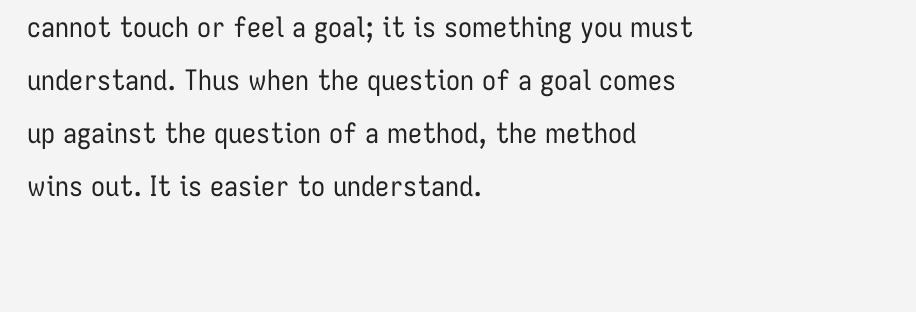cannot touch or feel a goal; it is something you must understand. Thus when the question of a goal comes up against the question of a method, the method wins out. It is easier to understand.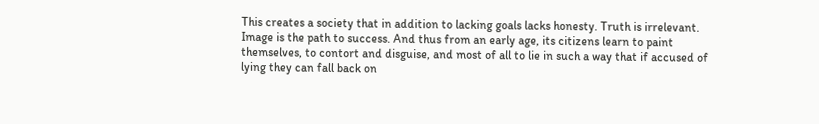This creates a society that in addition to lacking goals lacks honesty. Truth is irrelevant. Image is the path to success. And thus from an early age, its citizens learn to paint themselves, to contort and disguise, and most of all to lie in such a way that if accused of lying they can fall back on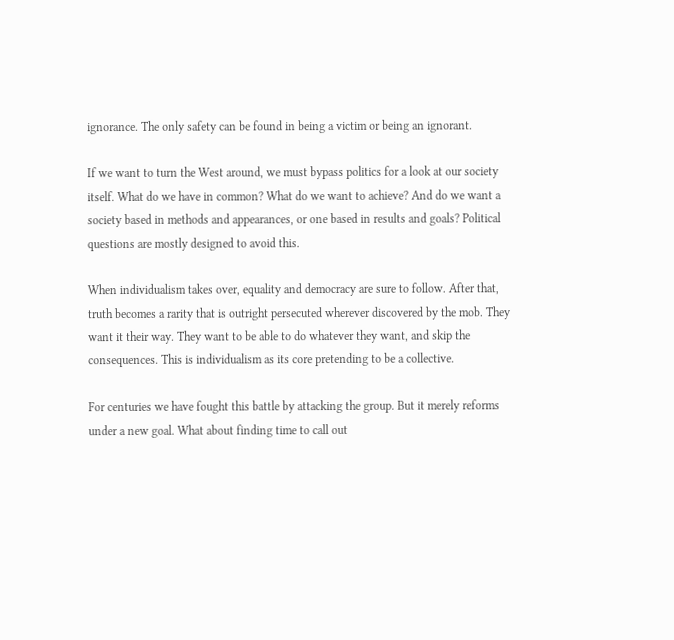ignorance. The only safety can be found in being a victim or being an ignorant.

If we want to turn the West around, we must bypass politics for a look at our society itself. What do we have in common? What do we want to achieve? And do we want a society based in methods and appearances, or one based in results and goals? Political questions are mostly designed to avoid this.

When individualism takes over, equality and democracy are sure to follow. After that, truth becomes a rarity that is outright persecuted wherever discovered by the mob. They want it their way. They want to be able to do whatever they want, and skip the consequences. This is individualism as its core pretending to be a collective.

For centuries we have fought this battle by attacking the group. But it merely reforms under a new goal. What about finding time to call out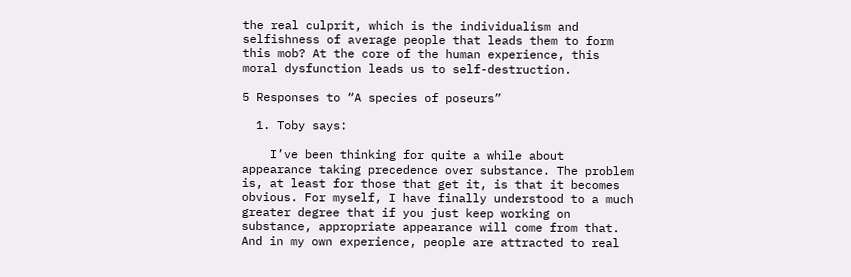the real culprit, which is the individualism and selfishness of average people that leads them to form this mob? At the core of the human experience, this moral dysfunction leads us to self-destruction.

5 Responses to “A species of poseurs”

  1. Toby says:

    I’ve been thinking for quite a while about appearance taking precedence over substance. The problem is, at least for those that get it, is that it becomes obvious. For myself, I have finally understood to a much greater degree that if you just keep working on substance, appropriate appearance will come from that. And in my own experience, people are attracted to real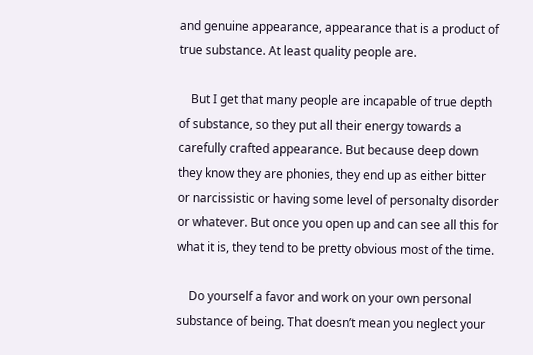and genuine appearance, appearance that is a product of true substance. At least quality people are.

    But I get that many people are incapable of true depth of substance, so they put all their energy towards a carefully crafted appearance. But because deep down they know they are phonies, they end up as either bitter or narcissistic or having some level of personalty disorder or whatever. But once you open up and can see all this for what it is, they tend to be pretty obvious most of the time.

    Do yourself a favor and work on your own personal substance of being. That doesn’t mean you neglect your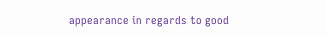appearance in regards to good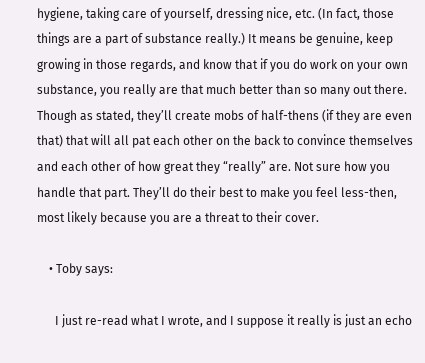hygiene, taking care of yourself, dressing nice, etc. (In fact, those things are a part of substance really.) It means be genuine, keep growing in those regards, and know that if you do work on your own substance, you really are that much better than so many out there. Though as stated, they’ll create mobs of half-thens (if they are even that) that will all pat each other on the back to convince themselves and each other of how great they “really” are. Not sure how you handle that part. They’ll do their best to make you feel less-then, most likely because you are a threat to their cover.

    • Toby says:

      I just re-read what I wrote, and I suppose it really is just an echo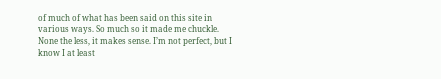of much of what has been said on this site in various ways. So much so it made me chuckle. None the less, it makes sense. I’m not perfect, but I know I at least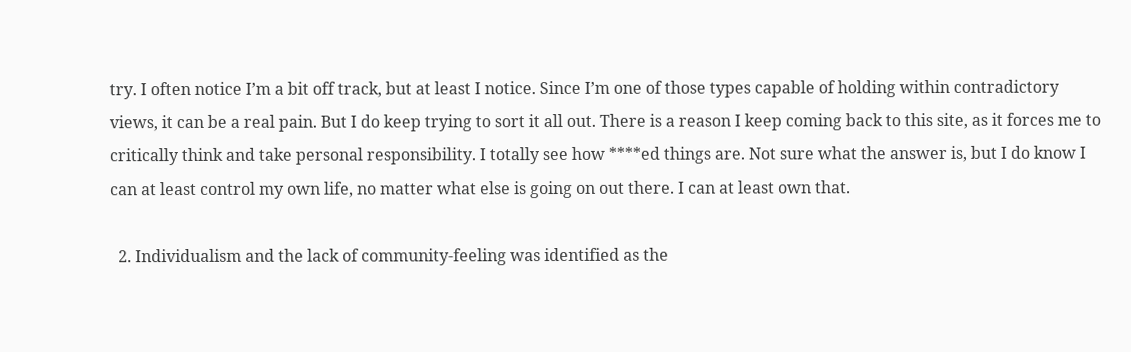try. I often notice I’m a bit off track, but at least I notice. Since I’m one of those types capable of holding within contradictory views, it can be a real pain. But I do keep trying to sort it all out. There is a reason I keep coming back to this site, as it forces me to critically think and take personal responsibility. I totally see how ****ed things are. Not sure what the answer is, but I do know I can at least control my own life, no matter what else is going on out there. I can at least own that.

  2. Individualism and the lack of community-feeling was identified as the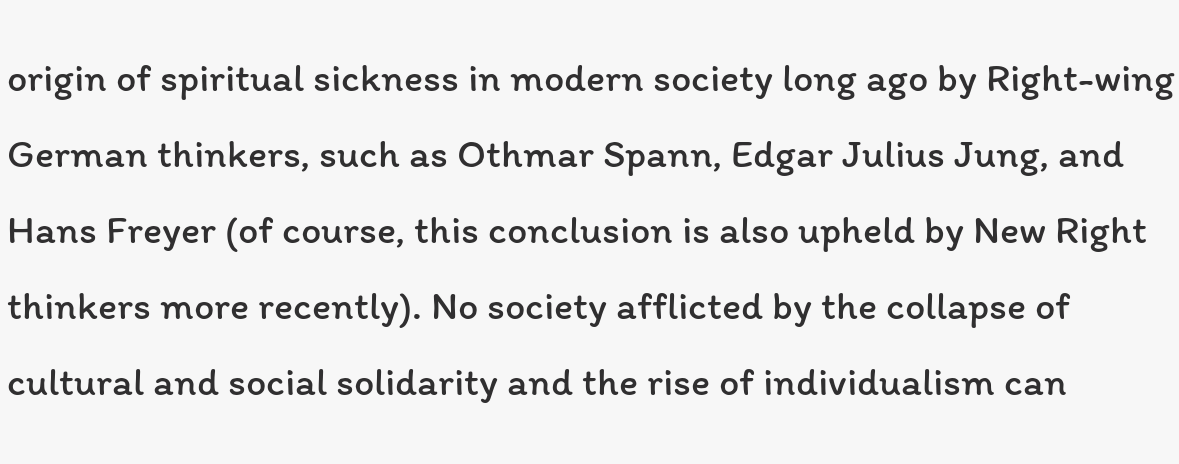origin of spiritual sickness in modern society long ago by Right-wing German thinkers, such as Othmar Spann, Edgar Julius Jung, and Hans Freyer (of course, this conclusion is also upheld by New Right thinkers more recently). No society afflicted by the collapse of cultural and social solidarity and the rise of individualism can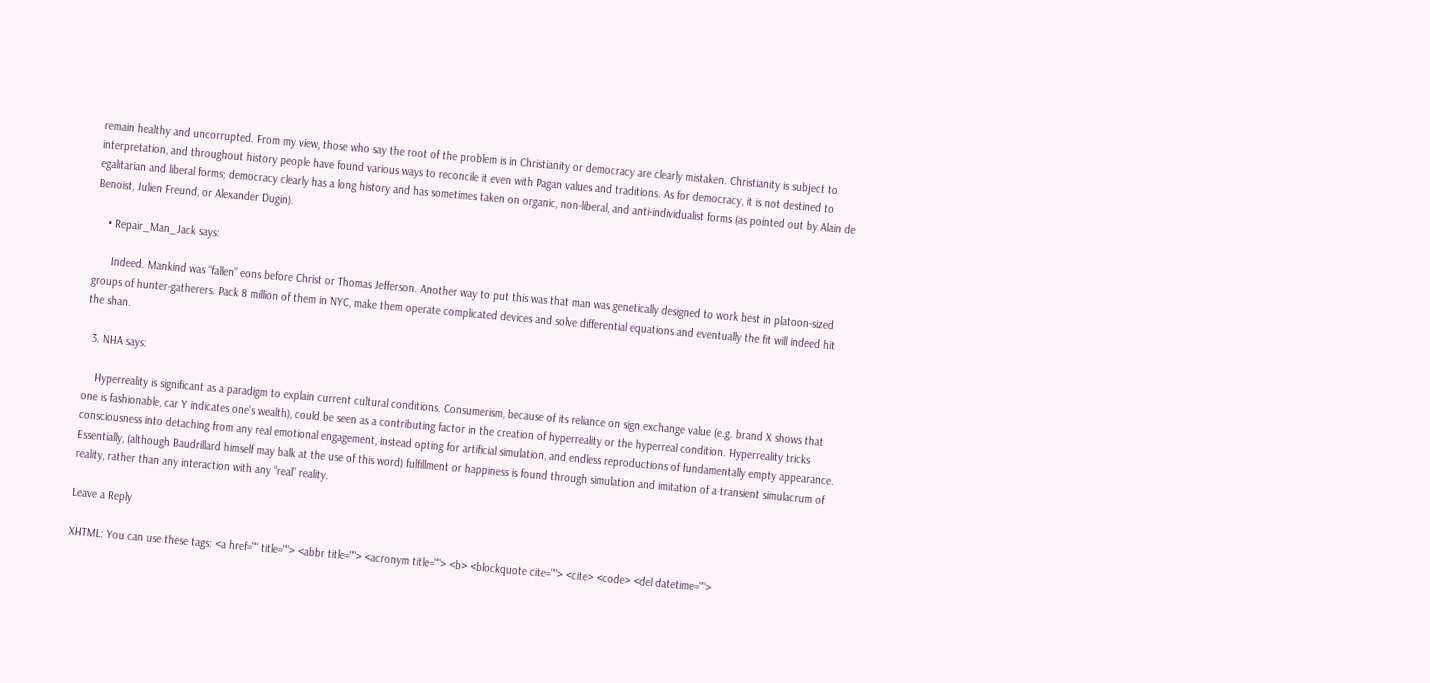remain healthy and uncorrupted. From my view, those who say the root of the problem is in Christianity or democracy are clearly mistaken. Christianity is subject to interpretation, and throughout history people have found various ways to reconcile it even with Pagan values and traditions. As for democracy, it is not destined to egalitarian and liberal forms; democracy clearly has a long history and has sometimes taken on organic, non-liberal, and anti-individualist forms (as pointed out by Alain de Benoist, Julien Freund, or Alexander Dugin).

    • Repair_Man_Jack says:

      Indeed. Mankind was “fallen” eons before Christ or Thomas Jefferson. Another way to put this was that man was genetically designed to work best in platoon-sized groups of hunter-gatherers. Pack 8 million of them in NYC, make them operate complicated devices and solve differential equations and eventually the fit will indeed hit the shan.

  3. NHA says:

    Hyperreality is significant as a paradigm to explain current cultural conditions. Consumerism, because of its reliance on sign exchange value (e.g. brand X shows that one is fashionable, car Y indicates one’s wealth), could be seen as a contributing factor in the creation of hyperreality or the hyperreal condition. Hyperreality tricks consciousness into detaching from any real emotional engagement, instead opting for artificial simulation, and endless reproductions of fundamentally empty appearance. Essentially, (although Baudrillard himself may balk at the use of this word) fulfillment or happiness is found through simulation and imitation of a transient simulacrum of reality, rather than any interaction with any “real” reality.

Leave a Reply

XHTML: You can use these tags: <a href="" title=""> <abbr title=""> <acronym title=""> <b> <blockquote cite=""> <cite> <code> <del datetime="">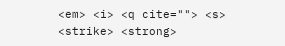<em> <i> <q cite=""> <s> <strike> <strong>